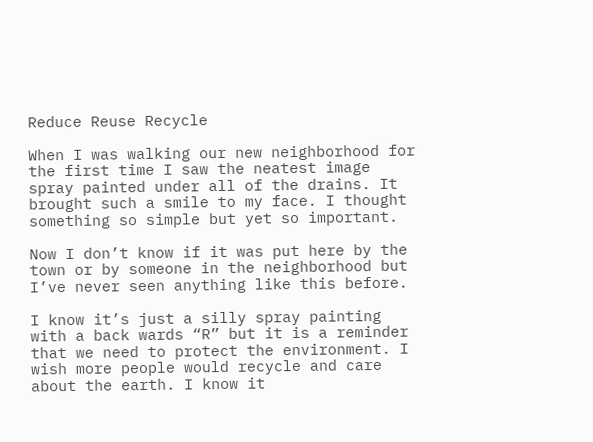Reduce Reuse Recycle

When I was walking our new neighborhood for the first time I saw the neatest image spray painted under all of the drains. It brought such a smile to my face. I thought something so simple but yet so important.

Now I don’t know if it was put here by the town or by someone in the neighborhood but I’ve never seen anything like this before.

I know it’s just a silly spray painting with a back wards “R” but it is a reminder that we need to protect the environment. I wish more people would recycle and care about the earth. I know it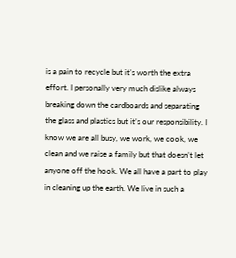is a pain to recycle but it’s worth the extra effort. I personally very much dislike always breaking down the cardboards and separating the glass and plastics but it’s our responsibility. I know we are all busy, we work, we cook, we clean and we raise a family but that doesn’t let anyone off the hook. We all have a part to play in cleaning up the earth. We live in such a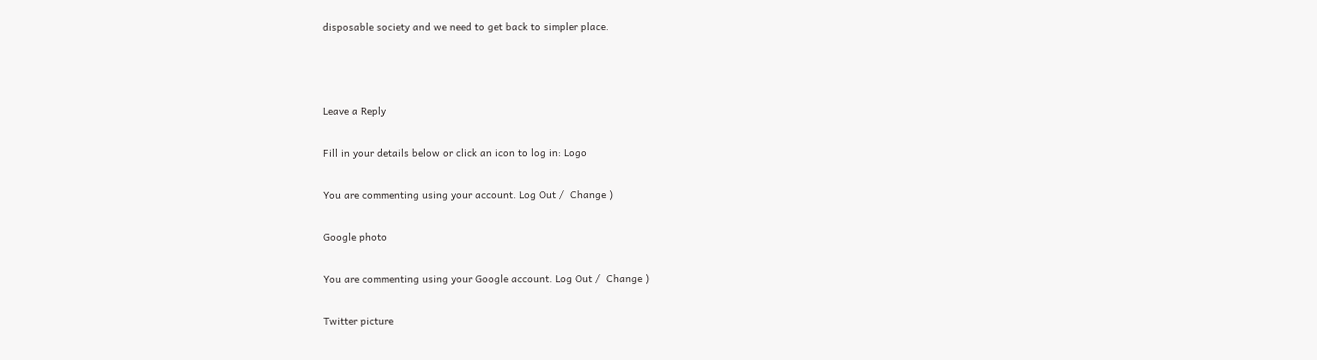disposable society and we need to get back to simpler place.



Leave a Reply

Fill in your details below or click an icon to log in: Logo

You are commenting using your account. Log Out /  Change )

Google photo

You are commenting using your Google account. Log Out /  Change )

Twitter picture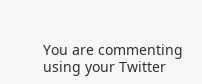You are commenting using your Twitter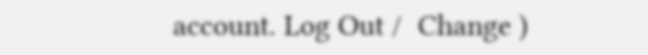account. Log Out /  Change )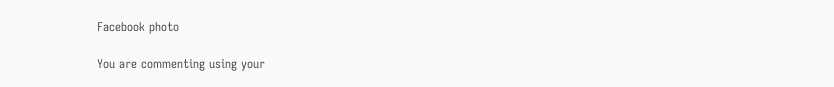Facebook photo

You are commenting using your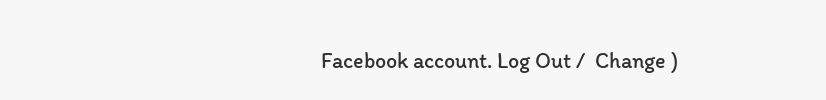Facebook account. Log Out /  Change )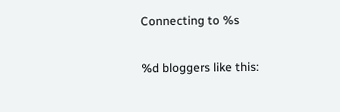Connecting to %s

%d bloggers like this: